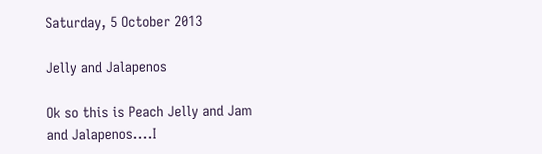Saturday, 5 October 2013

Jelly and Jalapenos

Ok so this is Peach Jelly and Jam and Jalapenos....I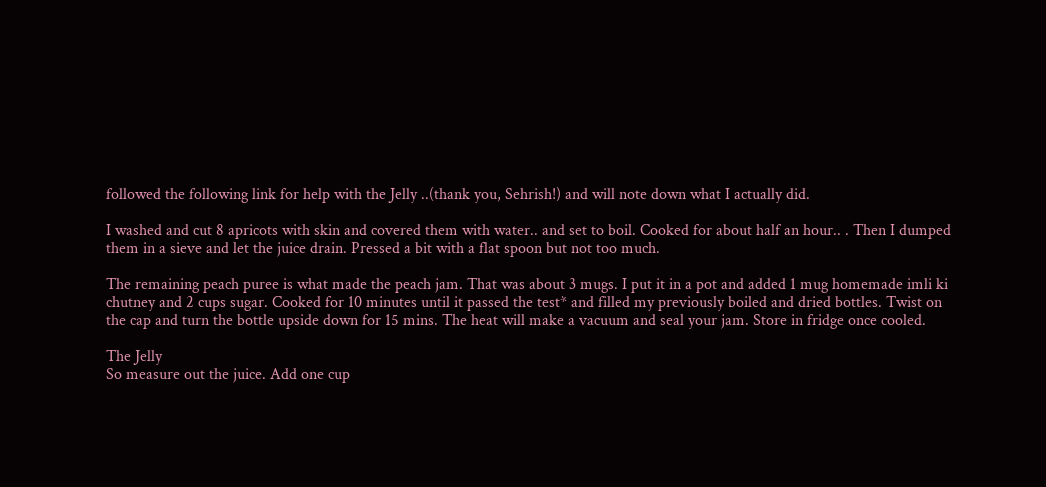followed the following link for help with the Jelly ..(thank you, Sehrish!) and will note down what I actually did.

I washed and cut 8 apricots with skin and covered them with water.. and set to boil. Cooked for about half an hour.. . Then I dumped them in a sieve and let the juice drain. Pressed a bit with a flat spoon but not too much.

The remaining peach puree is what made the peach jam. That was about 3 mugs. I put it in a pot and added 1 mug homemade imli ki chutney and 2 cups sugar. Cooked for 10 minutes until it passed the test* and filled my previously boiled and dried bottles. Twist on the cap and turn the bottle upside down for 15 mins. The heat will make a vacuum and seal your jam. Store in fridge once cooled.

The Jelly
So measure out the juice. Add one cup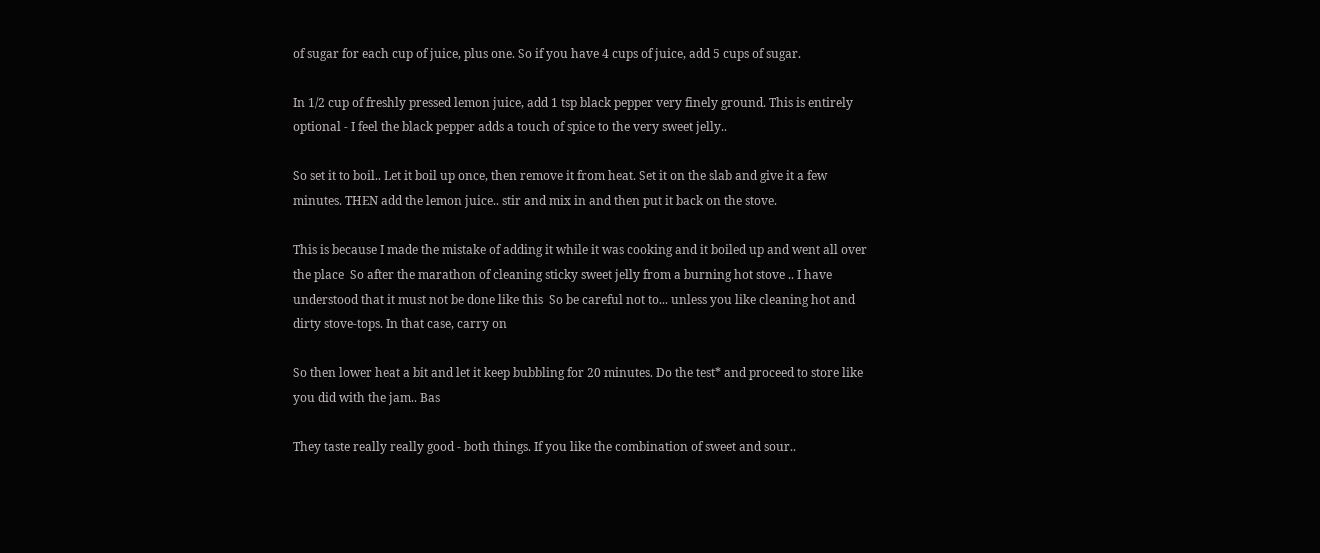of sugar for each cup of juice, plus one. So if you have 4 cups of juice, add 5 cups of sugar.

In 1/2 cup of freshly pressed lemon juice, add 1 tsp black pepper very finely ground. This is entirely optional - I feel the black pepper adds a touch of spice to the very sweet jelly..

So set it to boil.. Let it boil up once, then remove it from heat. Set it on the slab and give it a few minutes. THEN add the lemon juice.. stir and mix in and then put it back on the stove.

This is because I made the mistake of adding it while it was cooking and it boiled up and went all over the place  So after the marathon of cleaning sticky sweet jelly from a burning hot stove .. I have understood that it must not be done like this  So be careful not to... unless you like cleaning hot and dirty stove-tops. In that case, carry on

So then lower heat a bit and let it keep bubbling for 20 minutes. Do the test* and proceed to store like you did with the jam.. Bas

They taste really really good - both things. If you like the combination of sweet and sour..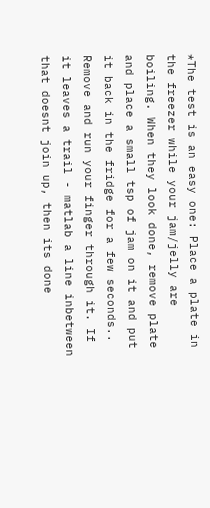*The test is an easy one: Place a plate in the freezer while your jam/jelly are boiling. When they look done, remove plate and place a small tsp of jam on it and put it back in the fridge for a few seconds.. Remove and run your finger through it. If it leaves a trail - matlab a line inbetween that doesnt join up, then its done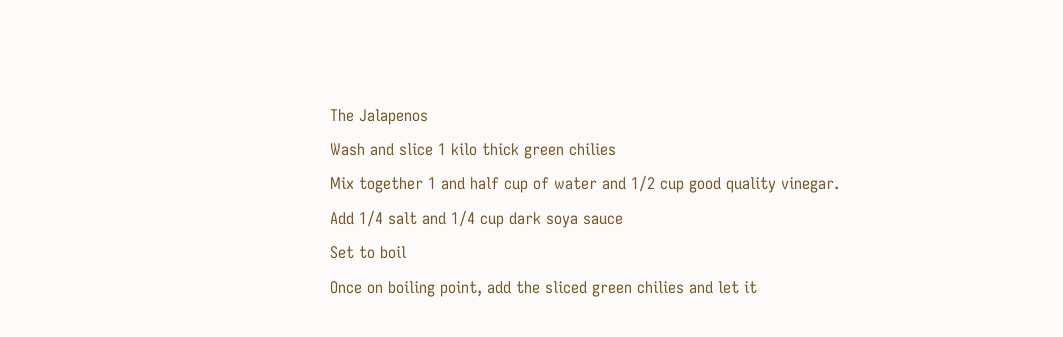The Jalapenos
Wash and slice 1 kilo thick green chilies
Mix together 1 and half cup of water and 1/2 cup good quality vinegar.
Add 1/4 salt and 1/4 cup dark soya sauce
Set to boil
Once on boiling point, add the sliced green chilies and let it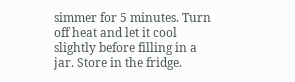simmer for 5 minutes. Turn off heat and let it cool slightly before filling in a jar. Store in the fridge.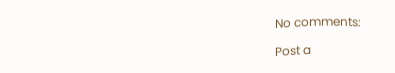No comments:

Post a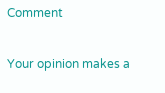Comment

Your opinion makes a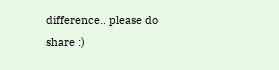difference.. please do share :)